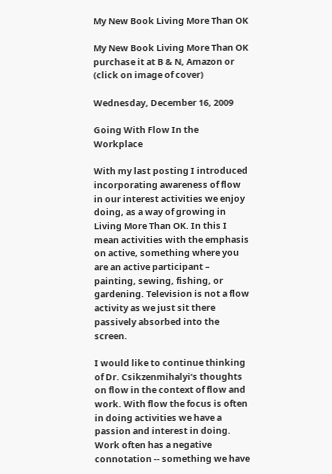My New Book Living More Than OK

My New Book Living More Than OK
purchase it at B & N, Amazon or (click on image of cover)

Wednesday, December 16, 2009

Going With Flow In the Workplace

With my last posting I introduced incorporating awareness of flow in our interest activities we enjoy doing, as a way of growing in Living More Than OK. In this I mean activities with the emphasis on active, something where you are an active participant – painting, sewing, fishing, or gardening. Television is not a flow activity as we just sit there passively absorbed into the screen.

I would like to continue thinking of Dr. Csikzenmihalyi’s thoughts on flow in the context of flow and work. With flow the focus is often in doing activities we have a passion and interest in doing. Work often has a negative connotation -- something we have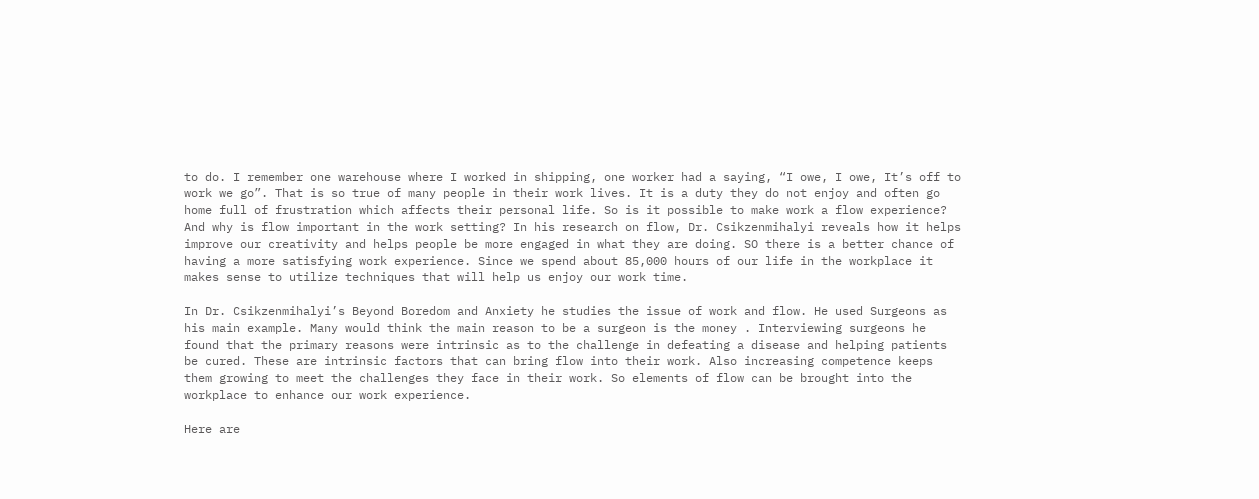to do. I remember one warehouse where I worked in shipping, one worker had a saying, “I owe, I owe, It’s off to work we go”. That is so true of many people in their work lives. It is a duty they do not enjoy and often go home full of frustration which affects their personal life. So is it possible to make work a flow experience? And why is flow important in the work setting? In his research on flow, Dr. Csikzenmihalyi reveals how it helps improve our creativity and helps people be more engaged in what they are doing. SO there is a better chance of having a more satisfying work experience. Since we spend about 85,000 hours of our life in the workplace it makes sense to utilize techniques that will help us enjoy our work time.

In Dr. Csikzenmihalyi’s Beyond Boredom and Anxiety he studies the issue of work and flow. He used Surgeons as his main example. Many would think the main reason to be a surgeon is the money . Interviewing surgeons he found that the primary reasons were intrinsic as to the challenge in defeating a disease and helping patients be cured. These are intrinsic factors that can bring flow into their work. Also increasing competence keeps them growing to meet the challenges they face in their work. So elements of flow can be brought into the workplace to enhance our work experience.

Here are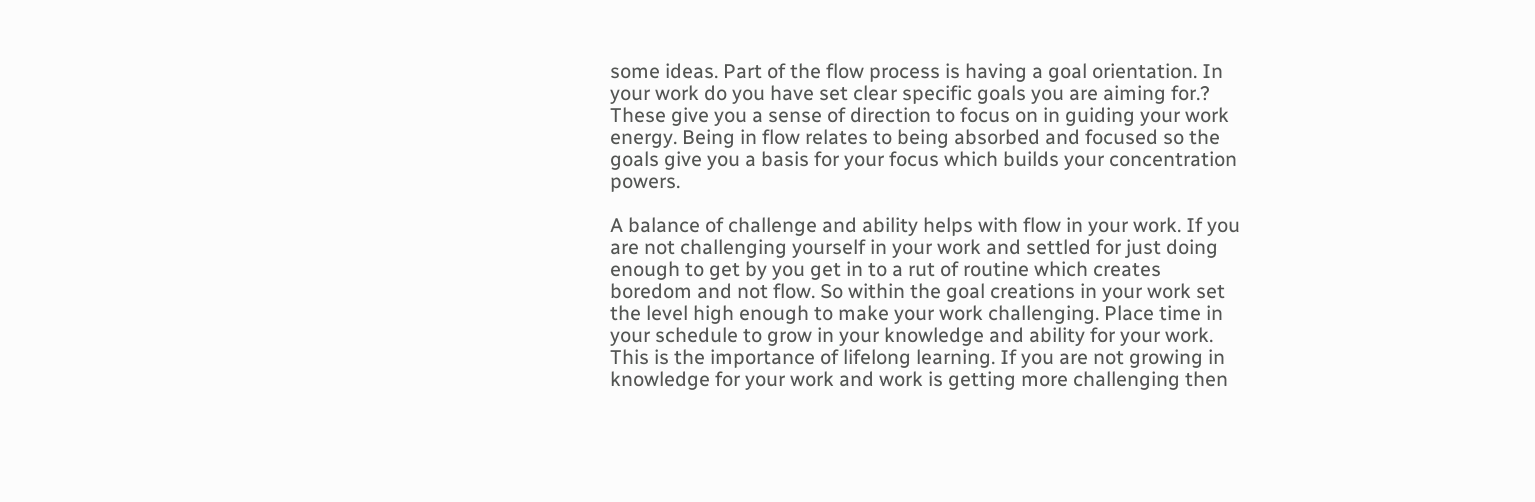some ideas. Part of the flow process is having a goal orientation. In your work do you have set clear specific goals you are aiming for.? These give you a sense of direction to focus on in guiding your work energy. Being in flow relates to being absorbed and focused so the goals give you a basis for your focus which builds your concentration powers.

A balance of challenge and ability helps with flow in your work. If you are not challenging yourself in your work and settled for just doing enough to get by you get in to a rut of routine which creates boredom and not flow. So within the goal creations in your work set the level high enough to make your work challenging. Place time in your schedule to grow in your knowledge and ability for your work. This is the importance of lifelong learning. If you are not growing in knowledge for your work and work is getting more challenging then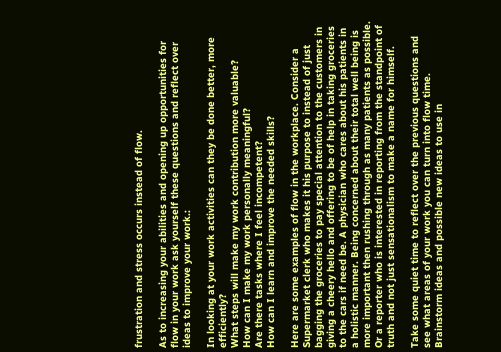frustration and stress occurs instead of flow.

As to increasing your abilities and opening up opportunities for flow in your work ask yourself these questions and reflect over ideas to improve your work.:

In looking at your work activities can they be done better, more efficiently?
What steps will make my work contribution more valuable?
How can I make my work personally meaningful?
Are there tasks where I feel incompetent?
How can I learn and improve the needed skills?

Here are some examples of flow in the workplace. Consider a Supermarket clerk who makes it his purpose to instead of just bagging the groceries to pay special attention to the customers in giving a cheery hello and offering to be of help in taking groceries to the cars if need be. A physician who cares about his patients in a holistic manner. Being concerned about their total well being is more important then rushing through as many patients as possible. Or a reporter who is interested in reporting from the standpoint of truth and not just sensationalism to make a name for himself.

Take some quiet time to reflect over the previous questions and see what areas of your work you can turn into flow time. Brainstorm ideas and possible new ideas to use in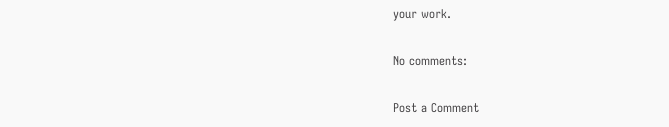your work.

No comments:

Post a Comment